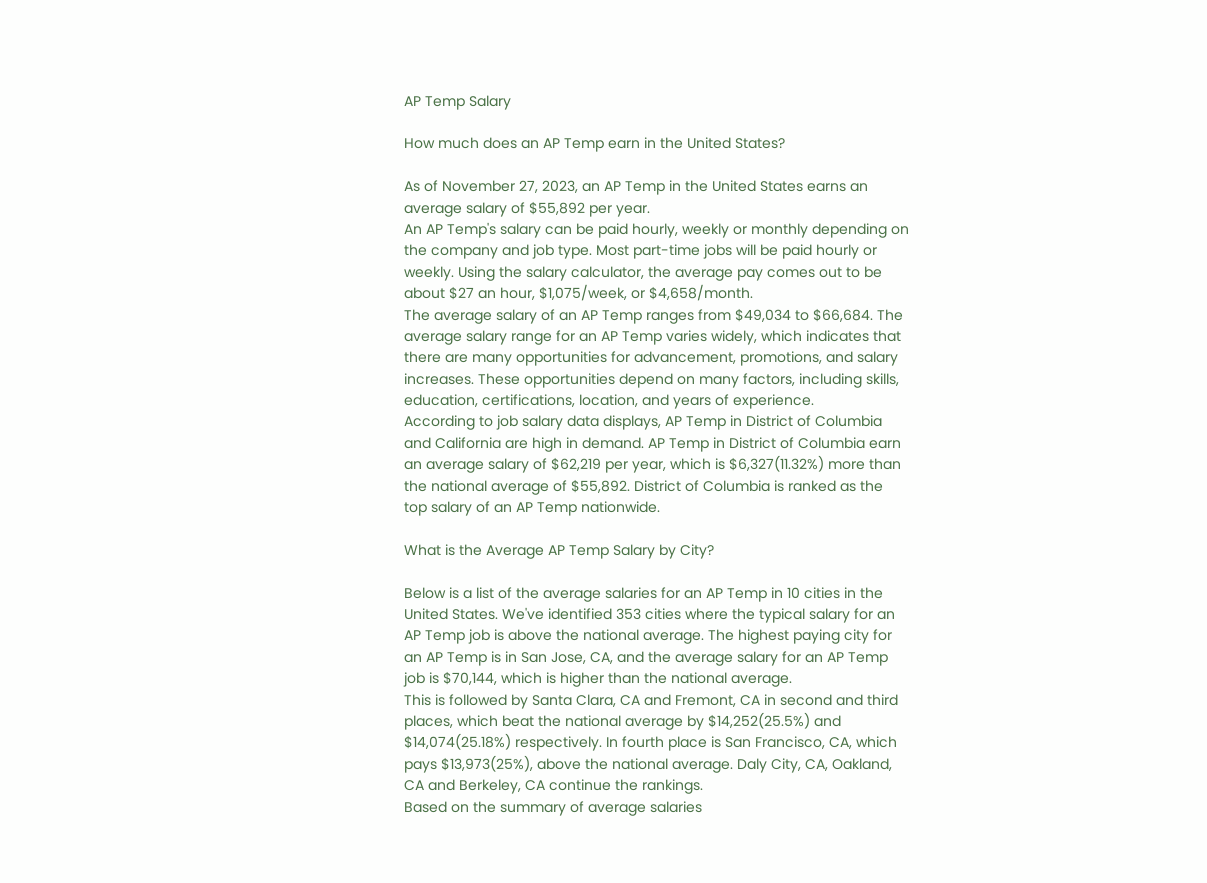AP Temp Salary

How much does an AP Temp earn in the United States?

As of November 27, 2023, an AP Temp in the United States earns an average salary of $55,892 per year.
An AP Temp's salary can be paid hourly, weekly or monthly depending on the company and job type. Most part-time jobs will be paid hourly or weekly. Using the salary calculator, the average pay comes out to be about $27 an hour, $1,075/week, or $4,658/month.
The average salary of an AP Temp ranges from $49,034 to $66,684. The average salary range for an AP Temp varies widely, which indicates that there are many opportunities for advancement, promotions, and salary increases. These opportunities depend on many factors, including skills, education, certifications, location, and years of experience.
According to job salary data displays, AP Temp in District of Columbia and California are high in demand. AP Temp in District of Columbia earn an average salary of $62,219 per year, which is $6,327(11.32%) more than the national average of $55,892. District of Columbia is ranked as the top salary of an AP Temp nationwide.

What is the Average AP Temp Salary by City?

Below is a list of the average salaries for an AP Temp in 10 cities in the United States. We've identified 353 cities where the typical salary for an AP Temp job is above the national average. The highest paying city for an AP Temp is in San Jose, CA, and the average salary for an AP Temp job is $70,144, which is higher than the national average.
This is followed by Santa Clara, CA and Fremont, CA in second and third places, which beat the national average by $14,252(25.5%) and $14,074(25.18%) respectively. In fourth place is San Francisco, CA, which pays $13,973(25%), above the national average. Daly City, CA, Oakland, CA and Berkeley, CA continue the rankings.
Based on the summary of average salaries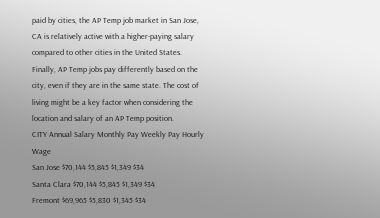paid by cities, the AP Temp job market in San Jose, CA is relatively active with a higher-paying salary compared to other cities in the United States.
Finally, AP Temp jobs pay differently based on the city, even if they are in the same state. The cost of living might be a key factor when considering the location and salary of an AP Temp position.
CITY Annual Salary Monthly Pay Weekly Pay Hourly Wage
San Jose $70,144 $5,845 $1,349 $34
Santa Clara $70,144 $5,845 $1,349 $34
Fremont $69,965 $5,830 $1,345 $34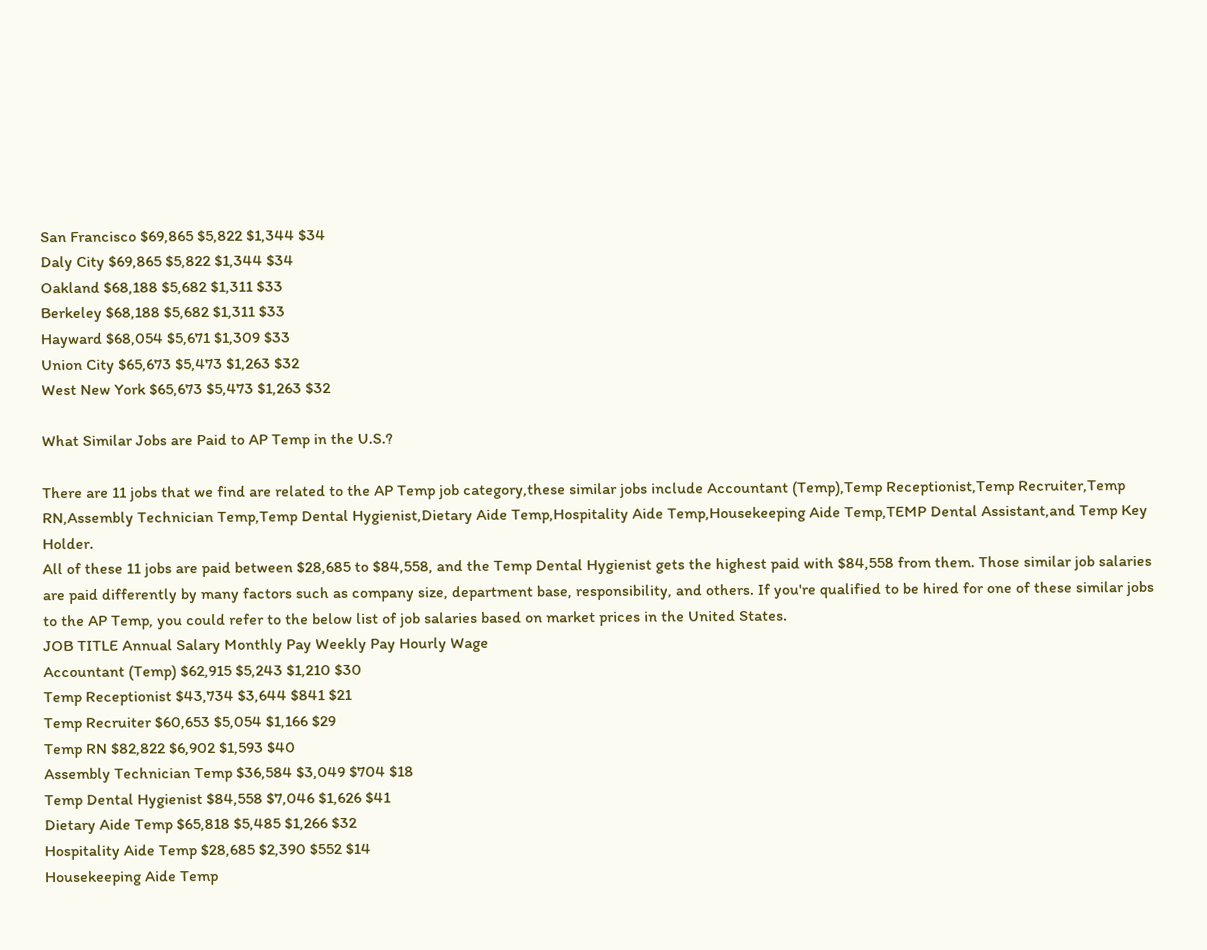San Francisco $69,865 $5,822 $1,344 $34
Daly City $69,865 $5,822 $1,344 $34
Oakland $68,188 $5,682 $1,311 $33
Berkeley $68,188 $5,682 $1,311 $33
Hayward $68,054 $5,671 $1,309 $33
Union City $65,673 $5,473 $1,263 $32
West New York $65,673 $5,473 $1,263 $32

What Similar Jobs are Paid to AP Temp in the U.S.?

There are 11 jobs that we find are related to the AP Temp job category,these similar jobs include Accountant (Temp),Temp Receptionist,Temp Recruiter,Temp RN,Assembly Technician Temp,Temp Dental Hygienist,Dietary Aide Temp,Hospitality Aide Temp,Housekeeping Aide Temp,TEMP Dental Assistant,and Temp Key Holder.
All of these 11 jobs are paid between $28,685 to $84,558, and the Temp Dental Hygienist gets the highest paid with $84,558 from them. Those similar job salaries are paid differently by many factors such as company size, department base, responsibility, and others. If you're qualified to be hired for one of these similar jobs to the AP Temp, you could refer to the below list of job salaries based on market prices in the United States.
JOB TITLE Annual Salary Monthly Pay Weekly Pay Hourly Wage
Accountant (Temp) $62,915 $5,243 $1,210 $30
Temp Receptionist $43,734 $3,644 $841 $21
Temp Recruiter $60,653 $5,054 $1,166 $29
Temp RN $82,822 $6,902 $1,593 $40
Assembly Technician Temp $36,584 $3,049 $704 $18
Temp Dental Hygienist $84,558 $7,046 $1,626 $41
Dietary Aide Temp $65,818 $5,485 $1,266 $32
Hospitality Aide Temp $28,685 $2,390 $552 $14
Housekeeping Aide Temp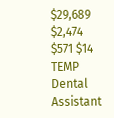$29,689 $2,474 $571 $14
TEMP Dental Assistant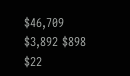$46,709 $3,892 $898 $22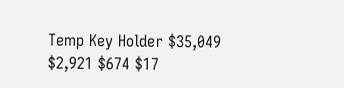Temp Key Holder $35,049 $2,921 $674 $17